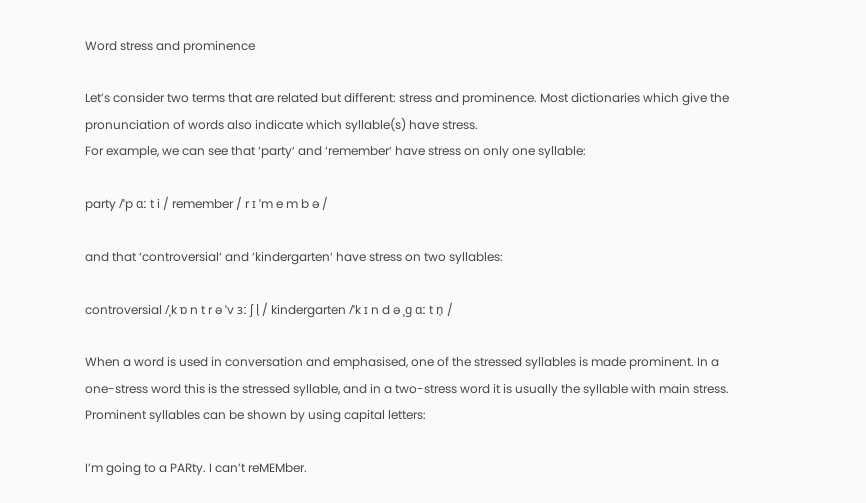Word stress and prominence

Let’s consider two terms that are related but different: stress and prominence. Most dictionaries which give the pronunciation of words also indicate which syllable(s) have stress.
For example, we can see that ‘party‘ and ‘remember‘ have stress on only one syllable:

party /ˈp ɑː t i / remember / r ɪ ˈm e m b ə /

and that ‘controversial‘ and ‘kindergarten‘ have stress on two syllables:

controversial /ˌk ɒ n t r ə ˈv ɜː ʃ l̩ / kindergarten /ˈk ɪ n d ə ˌɡ ɑː t n̩ /

When a word is used in conversation and emphasised, one of the stressed syllables is made prominent. In a one-stress word this is the stressed syllable, and in a two-stress word it is usually the syllable with main stress. Prominent syllables can be shown by using capital letters:

I’m going to a PARty. I can’t reMEMber.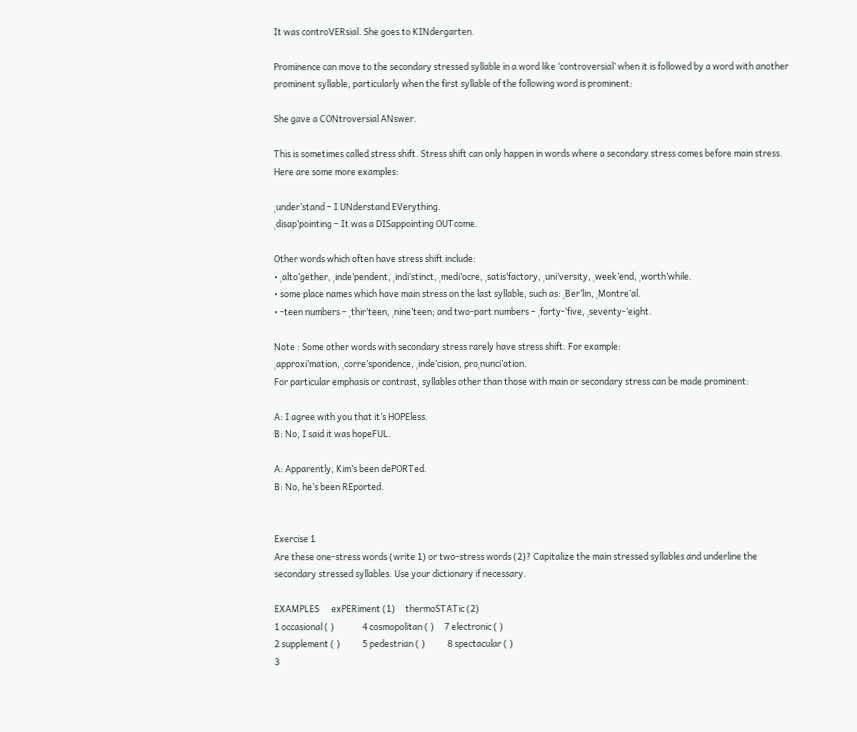It was controVERsial. She goes to KINdergarten.

Prominence can move to the secondary stressed syllable in a word like ‘controversial’ when it is followed by a word with another prominent syllable, particularly when the first syllable of the following word is prominent:

She gave a CONtroversial ANswer.

This is sometimes called stress shift. Stress shift can only happen in words where a secondary stress comes before main stress. Here are some more examples:

ˌunder’stand – I UNderstand EVerything.
ˌdisap’pointing – It was a DISappointing OUTcome.

Other words which often have stress shift include:
• ˌalto’gether, ˌinde’pendent, ˌindi’stinct, ˌmedi’ocre, ˌsatis’factory, ˌuni’versity, ˌweek’end, ˌworth’while.
• some place names which have main stress on the last syllable, such as: ˌBer’lin, ˌMontre’al.
• -teen numbers – ˌthir’teen, ˌnine’teen; and two-part numbers – ˌforty-‘five, ˌseventy-‘eight.

Note : Some other words with secondary stress rarely have stress shift. For example:
ˌapproxi’mation, ˌcorre’spondence, ˌinde’cision, proˌnunci’ation.
For particular emphasis or contrast, syllables other than those with main or secondary stress can be made prominent:

A: I agree with you that it’s HOPEless.
B: No, I said it was hopeFUL.

A: Apparently, Kim’s been dePORTed.
B: No, he’s been REported.


Exercise 1
Are these one-stress words (write 1) or two-stress words (2)? Capitalize the main stressed syllables and underline the secondary stressed syllables. Use your dictionary if necessary.

EXAMPLES      exPERiment (1)     thermoSTATic (2)
1 occasional ( )              4 cosmopolitan ( )     7 electronic ( )
2 supplement ( )           5 pedestrian ( )           8 spectacular ( )
3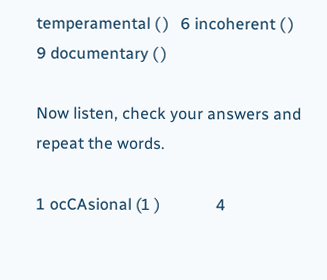temperamental ( )   6 incoherent ( )           9 documentary ( )

Now listen, check your answers and repeat the words.

1 ocCAsional (1 )              4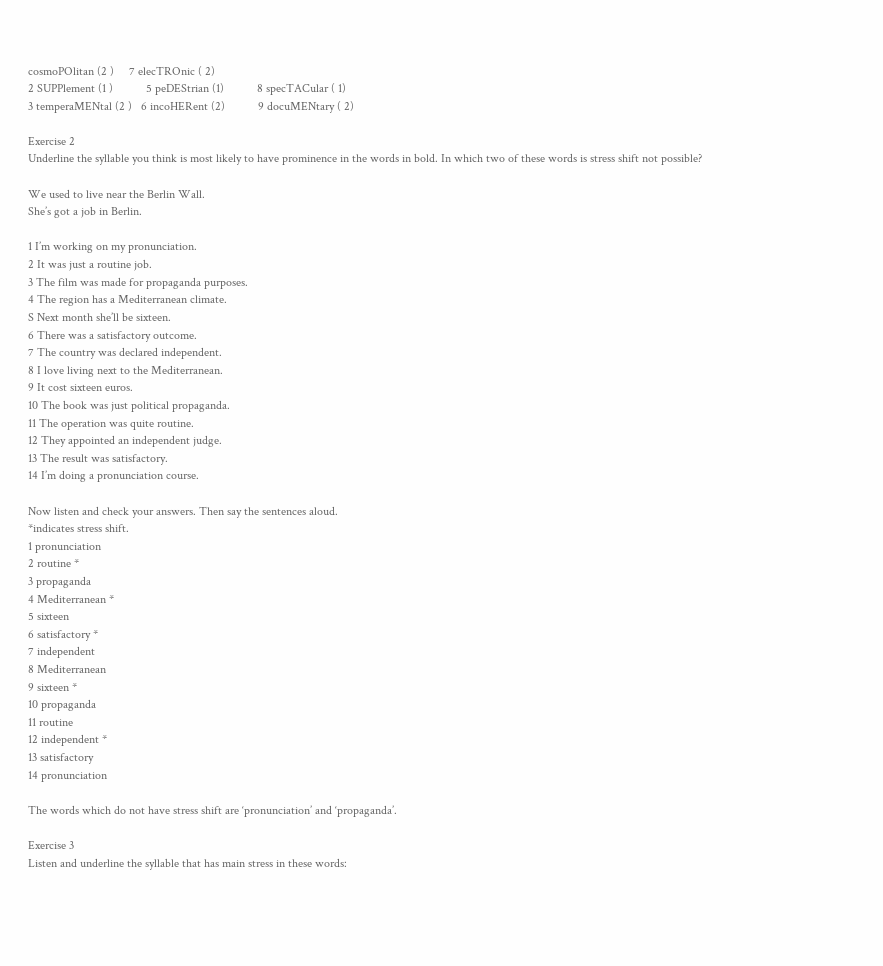cosmoPOlitan (2 )     7 elecTROnic ( 2)
2 SUPPlement (1 )           5 peDEStrian (1)           8 specTACular ( 1)
3 temperaMENtal (2 )   6 incoHERent (2)           9 docuMENtary ( 2)

Exercise 2
Underline the syllable you think is most likely to have prominence in the words in bold. In which two of these words is stress shift not possible?

We used to live near the Berlin Wall.
She’s got a job in Berlin.

1 I’m working on my pronunciation.
2 It was just a routine job.
3 The film was made for propaganda purposes.
4 The region has a Mediterranean climate.
S Next month she’ll be sixteen.
6 There was a satisfactory outcome.
7 The country was declared independent.
8 I love living next to the Mediterranean.
9 It cost sixteen euros.
10 The book was just political propaganda.
11 The operation was quite routine.
12 They appointed an independent judge.
13 The result was satisfactory.
14 I’m doing a pronunciation course.

Now listen and check your answers. Then say the sentences aloud.
*indicates stress shift.
1 pronunciation
2 routine *
3 propaganda
4 Mediterranean *
5 sixteen
6 satisfactory *
7 independent
8 Mediterranean
9 sixteen *
10 propaganda
11 routine
12 independent *
13 satisfactory
14 pronunciation

The words which do not have stress shift are ‘pronunciation’ and ‘propaganda’.

Exercise 3
Listen and underline the syllable that has main stress in these words: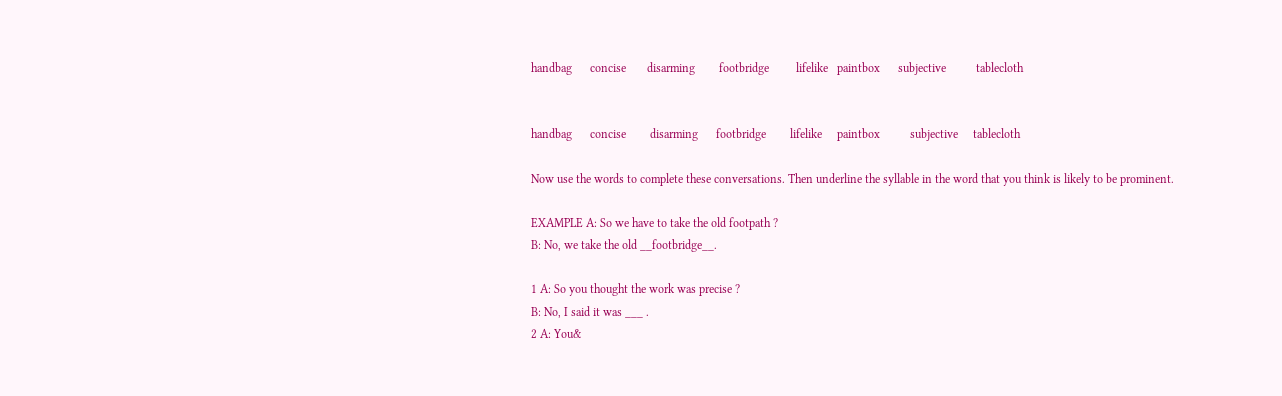handbag      concise       disarming        footbridge         lifelike   paintbox      subjective          tablecloth


handbag      concise        disarming      footbridge        lifelike     paintbox          subjective     tablecloth

Now use the words to complete these conversations. Then underline the syllable in the word that you think is likely to be prominent.

EXAMPLE A: So we have to take the old footpath ?
B: No, we take the old __footbridge__.

1 A: So you thought the work was precise ?
B: No, I said it was ___ .
2 A: You&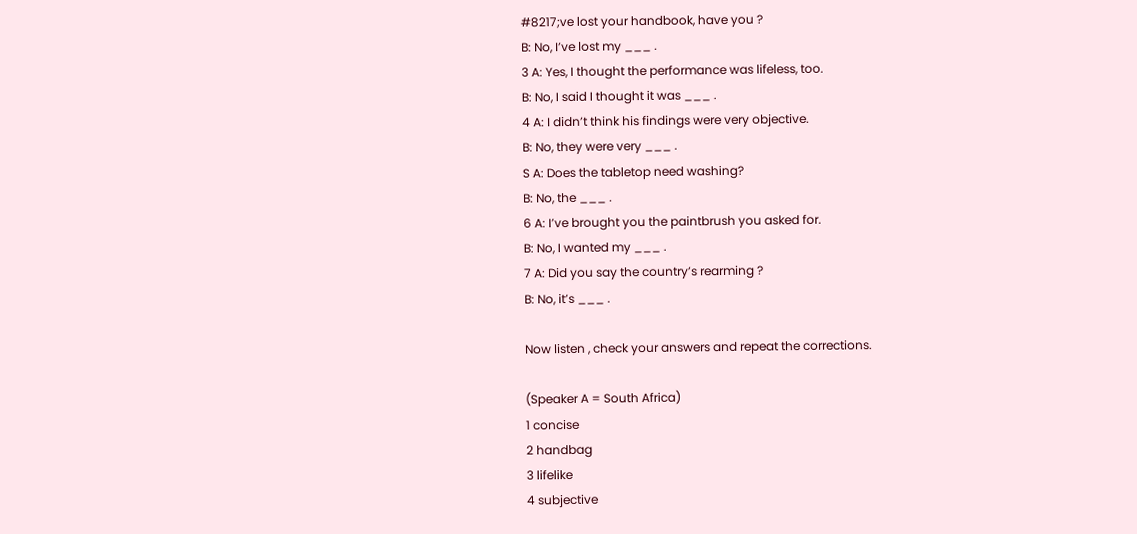#8217;ve lost your handbook, have you ?
B: No, I’ve lost my ___ .
3 A: Yes, I thought the performance was lifeless, too.
B: No, I said I thought it was ___ .
4 A: I didn’t think his findings were very objective.
B: No, they were very ___ .
S A: Does the tabletop need washing?
B: No, the ___ .
6 A: I’ve brought you the paintbrush you asked for.
B: No, I wanted my ___ .
7 A: Did you say the country’s rearming ?
B: No, it’s ___ .

Now listen , check your answers and repeat the corrections.

(Speaker A = South Africa)
1 concise
2 handbag
3 lifelike
4 subjective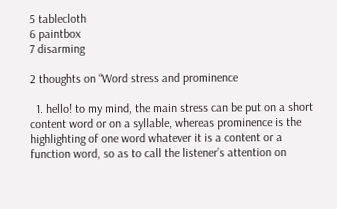5 tablecloth
6 paintbox
7 disarming

2 thoughts on “Word stress and prominence

  1. hello! to my mind, the main stress can be put on a short content word or on a syllable, whereas prominence is the highlighting of one word whatever it is a content or a function word, so as to call the listener’s attention on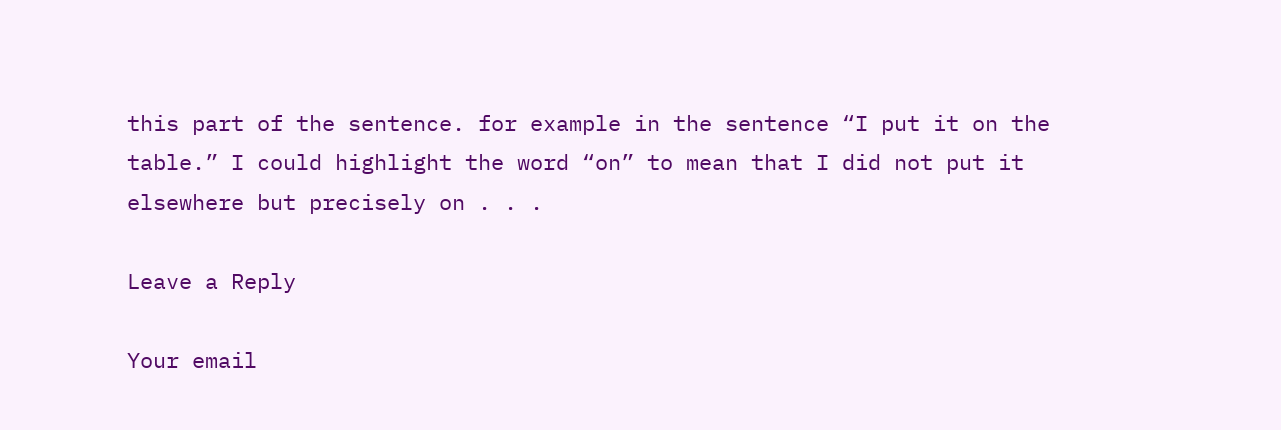this part of the sentence. for example in the sentence “I put it on the table.” I could highlight the word “on” to mean that I did not put it elsewhere but precisely on . . .

Leave a Reply

Your email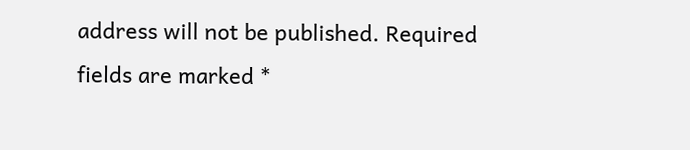address will not be published. Required fields are marked *